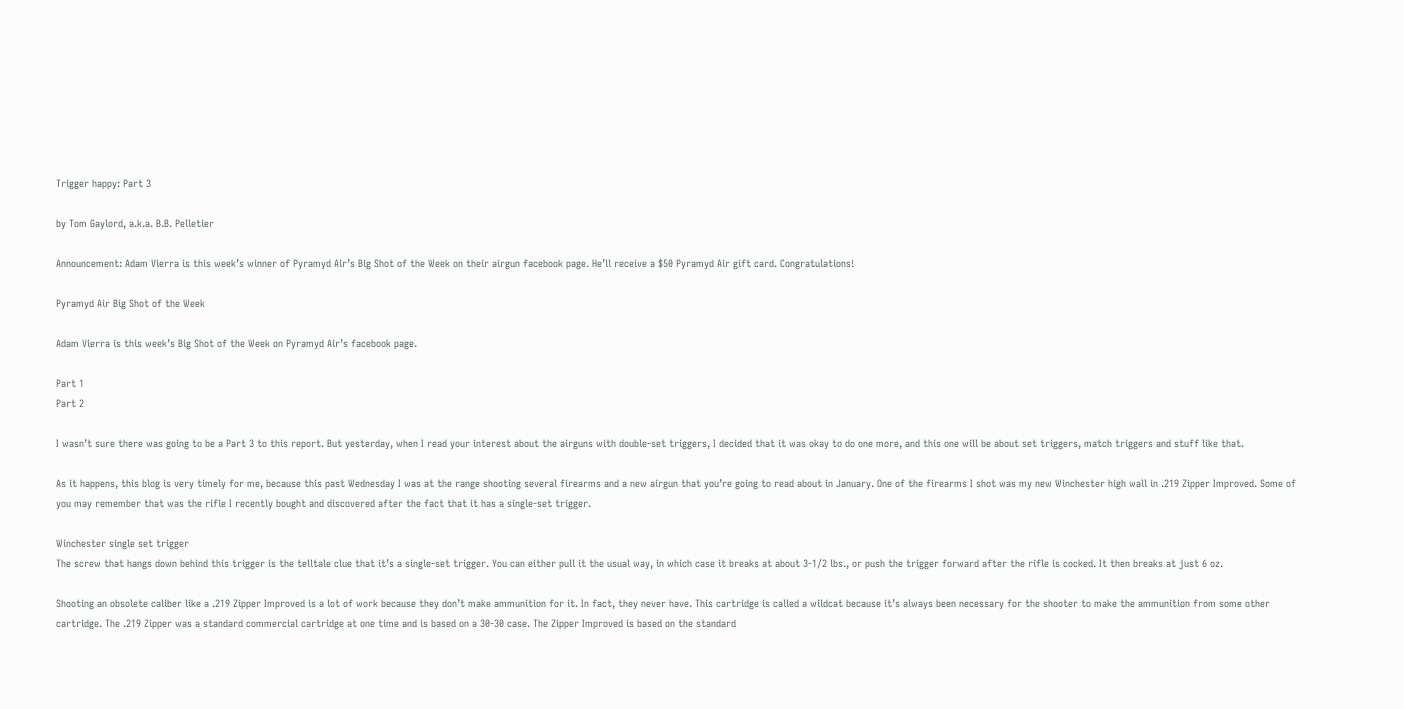Trigger happy: Part 3

by Tom Gaylord, a.k.a. B.B. Pelletier

Announcement: Adam Vierra is this week’s winner of Pyramyd Air’s Big Shot of the Week on their airgun facebook page. He’ll receive a $50 Pyramyd Air gift card. Congratulations!

Pyramyd Air Big Shot of the Week

Adam Vierra is this week’s Big Shot of the Week on Pyramyd Air’s facebook page.

Part 1
Part 2

I wasn’t sure there was going to be a Part 3 to this report. But yesterday, when I read your interest about the airguns with double-set triggers, I decided that it was okay to do one more, and this one will be about set triggers, match triggers and stuff like that.

As it happens, this blog is very timely for me, because this past Wednesday I was at the range shooting several firearms and a new airgun that you’re going to read about in January. One of the firearms I shot was my new Winchester high wall in .219 Zipper Improved. Some of you may remember that was the rifle I recently bought and discovered after the fact that it has a single-set trigger.

Winchester single set trigger
The screw that hangs down behind this trigger is the telltale clue that it’s a single-set trigger. You can either pull it the usual way, in which case it breaks at about 3-1/2 lbs., or push the trigger forward after the rifle is cocked. It then breaks at just 6 oz.

Shooting an obsolete caliber like a .219 Zipper Improved is a lot of work because they don’t make ammunition for it. In fact, they never have. This cartridge is called a wildcat because it’s always been necessary for the shooter to make the ammunition from some other cartridge. The .219 Zipper was a standard commercial cartridge at one time and is based on a 30-30 case. The Zipper Improved is based on the standard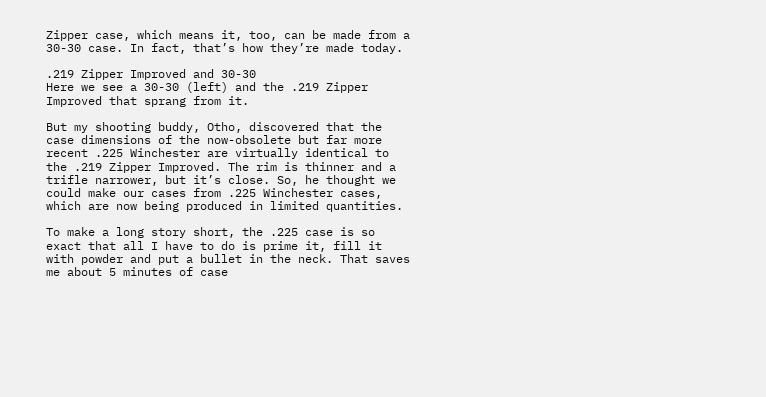Zipper case, which means it, too, can be made from a 30-30 case. In fact, that’s how they’re made today.

.219 Zipper Improved and 30-30
Here we see a 30-30 (left) and the .219 Zipper Improved that sprang from it.

But my shooting buddy, Otho, discovered that the case dimensions of the now-obsolete but far more recent .225 Winchester are virtually identical to the .219 Zipper Improved. The rim is thinner and a trifle narrower, but it’s close. So, he thought we could make our cases from .225 Winchester cases, which are now being produced in limited quantities.

To make a long story short, the .225 case is so exact that all I have to do is prime it, fill it with powder and put a bullet in the neck. That saves me about 5 minutes of case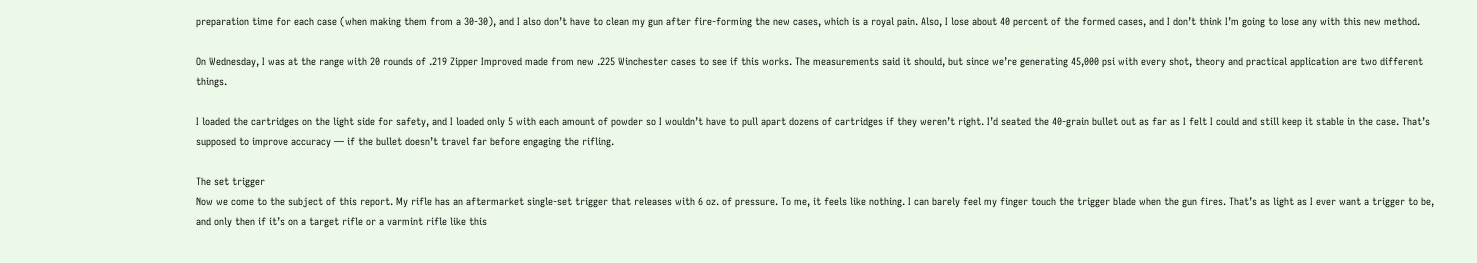preparation time for each case (when making them from a 30-30), and I also don’t have to clean my gun after fire-forming the new cases, which is a royal pain. Also, I lose about 40 percent of the formed cases, and I don’t think I’m going to lose any with this new method.

On Wednesday, I was at the range with 20 rounds of .219 Zipper Improved made from new .225 Winchester cases to see if this works. The measurements said it should, but since we’re generating 45,000 psi with every shot, theory and practical application are two different things.

I loaded the cartridges on the light side for safety, and I loaded only 5 with each amount of powder so I wouldn’t have to pull apart dozens of cartridges if they weren’t right. I’d seated the 40-grain bullet out as far as I felt I could and still keep it stable in the case. That’s supposed to improve accuracy — if the bullet doesn’t travel far before engaging the rifling.

The set trigger
Now we come to the subject of this report. My rifle has an aftermarket single-set trigger that releases with 6 oz. of pressure. To me, it feels like nothing. I can barely feel my finger touch the trigger blade when the gun fires. That’s as light as I ever want a trigger to be, and only then if it’s on a target rifle or a varmint rifle like this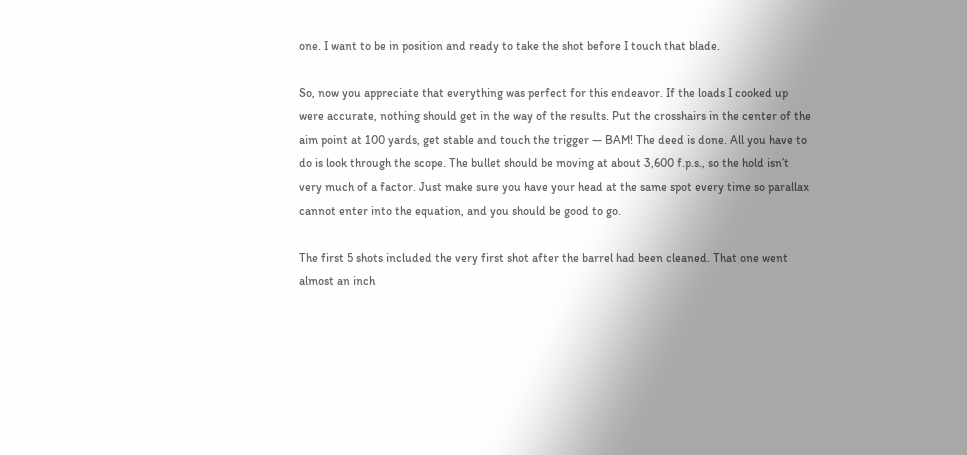one. I want to be in position and ready to take the shot before I touch that blade.

So, now you appreciate that everything was perfect for this endeavor. If the loads I cooked up were accurate, nothing should get in the way of the results. Put the crosshairs in the center of the aim point at 100 yards, get stable and touch the trigger — BAM! The deed is done. All you have to do is look through the scope. The bullet should be moving at about 3,600 f.p.s., so the hold isn’t very much of a factor. Just make sure you have your head at the same spot every time so parallax cannot enter into the equation, and you should be good to go.

The first 5 shots included the very first shot after the barrel had been cleaned. That one went almost an inch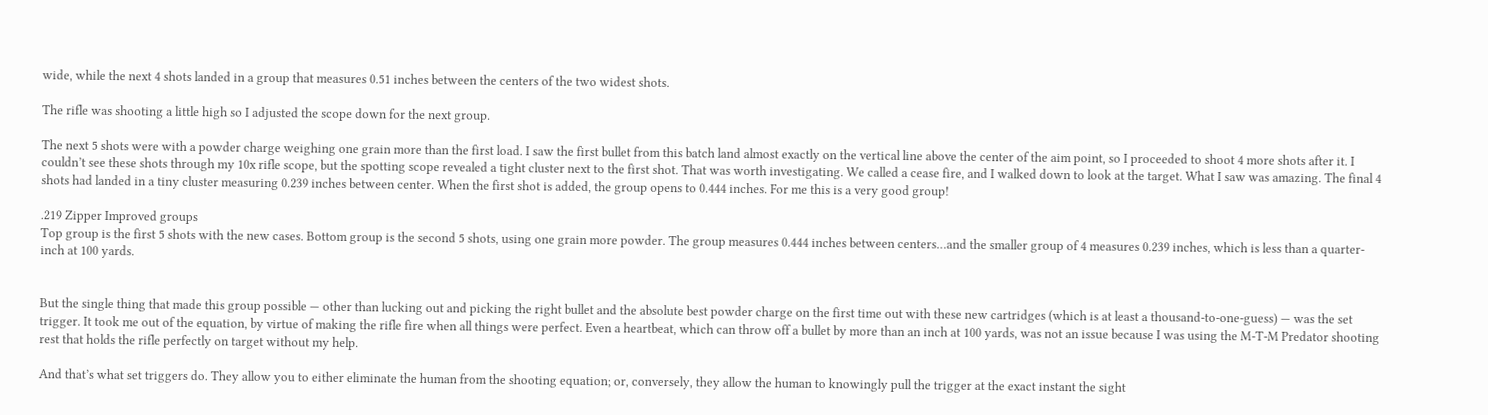wide, while the next 4 shots landed in a group that measures 0.51 inches between the centers of the two widest shots.

The rifle was shooting a little high so I adjusted the scope down for the next group.

The next 5 shots were with a powder charge weighing one grain more than the first load. I saw the first bullet from this batch land almost exactly on the vertical line above the center of the aim point, so I proceeded to shoot 4 more shots after it. I couldn’t see these shots through my 10x rifle scope, but the spotting scope revealed a tight cluster next to the first shot. That was worth investigating. We called a cease fire, and I walked down to look at the target. What I saw was amazing. The final 4 shots had landed in a tiny cluster measuring 0.239 inches between center. When the first shot is added, the group opens to 0.444 inches. For me this is a very good group!

.219 Zipper Improved groups
Top group is the first 5 shots with the new cases. Bottom group is the second 5 shots, using one grain more powder. The group measures 0.444 inches between centers…and the smaller group of 4 measures 0.239 inches, which is less than a quarter-inch at 100 yards.


But the single thing that made this group possible — other than lucking out and picking the right bullet and the absolute best powder charge on the first time out with these new cartridges (which is at least a thousand-to-one-guess) — was the set trigger. It took me out of the equation, by virtue of making the rifle fire when all things were perfect. Even a heartbeat, which can throw off a bullet by more than an inch at 100 yards, was not an issue because I was using the M-T-M Predator shooting rest that holds the rifle perfectly on target without my help.

And that’s what set triggers do. They allow you to either eliminate the human from the shooting equation; or, conversely, they allow the human to knowingly pull the trigger at the exact instant the sight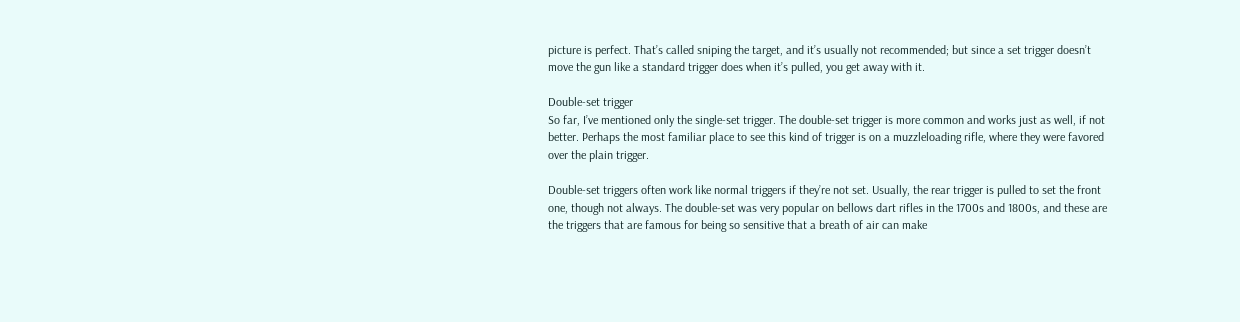picture is perfect. That’s called sniping the target, and it’s usually not recommended; but since a set trigger doesn’t move the gun like a standard trigger does when it’s pulled, you get away with it.

Double-set trigger
So far, I’ve mentioned only the single-set trigger. The double-set trigger is more common and works just as well, if not better. Perhaps the most familiar place to see this kind of trigger is on a muzzleloading rifle, where they were favored over the plain trigger.

Double-set triggers often work like normal triggers if they’re not set. Usually, the rear trigger is pulled to set the front one, though not always. The double-set was very popular on bellows dart rifles in the 1700s and 1800s, and these are the triggers that are famous for being so sensitive that a breath of air can make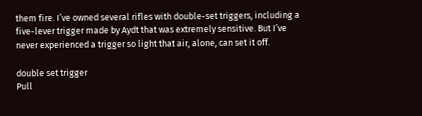them fire. I’ve owned several rifles with double-set triggers, including a five-lever trigger made by Aydt that was extremely sensitive. But I’ve never experienced a trigger so light that air, alone, can set it off.

double set trigger
Pull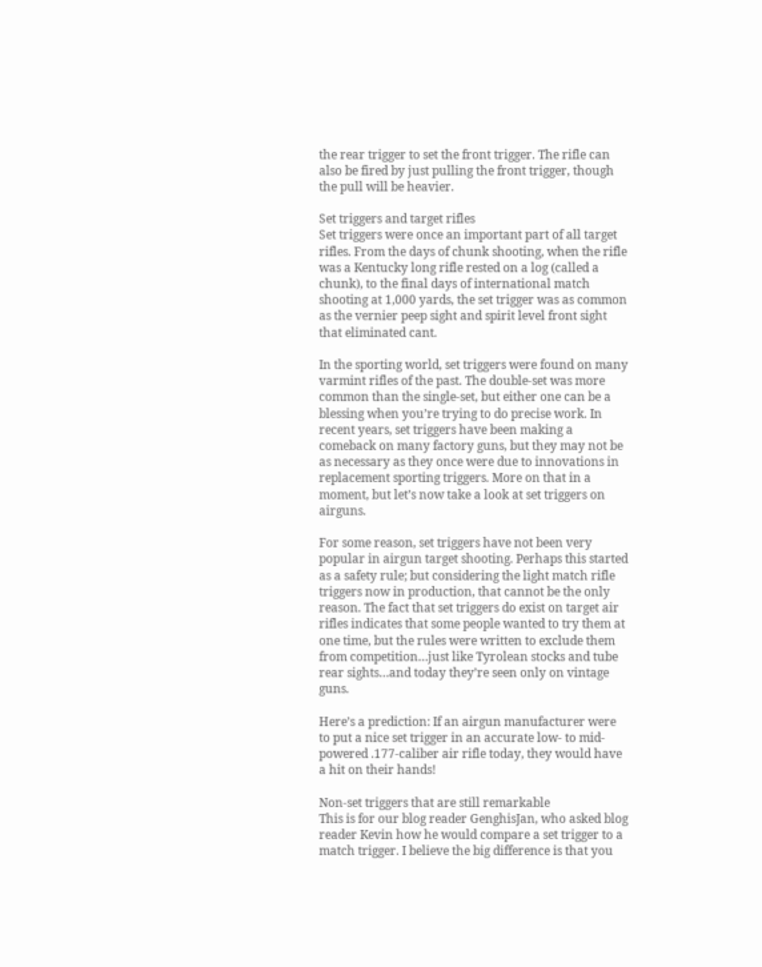the rear trigger to set the front trigger. The rifle can also be fired by just pulling the front trigger, though the pull will be heavier.

Set triggers and target rifles
Set triggers were once an important part of all target rifles. From the days of chunk shooting, when the rifle was a Kentucky long rifle rested on a log (called a chunk), to the final days of international match shooting at 1,000 yards, the set trigger was as common as the vernier peep sight and spirit level front sight that eliminated cant.

In the sporting world, set triggers were found on many varmint rifles of the past. The double-set was more common than the single-set, but either one can be a blessing when you’re trying to do precise work. In recent years, set triggers have been making a comeback on many factory guns, but they may not be as necessary as they once were due to innovations in replacement sporting triggers. More on that in a moment, but let’s now take a look at set triggers on airguns.

For some reason, set triggers have not been very popular in airgun target shooting. Perhaps this started as a safety rule; but considering the light match rifle triggers now in production, that cannot be the only reason. The fact that set triggers do exist on target air rifles indicates that some people wanted to try them at one time, but the rules were written to exclude them from competition…just like Tyrolean stocks and tube rear sights…and today they’re seen only on vintage guns.

Here’s a prediction: If an airgun manufacturer were to put a nice set trigger in an accurate low- to mid-powered .177-caliber air rifle today, they would have a hit on their hands!

Non-set triggers that are still remarkable
This is for our blog reader GenghisJan, who asked blog reader Kevin how he would compare a set trigger to a match trigger. I believe the big difference is that you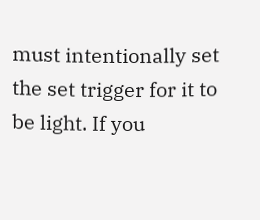must intentionally set the set trigger for it to be light. If you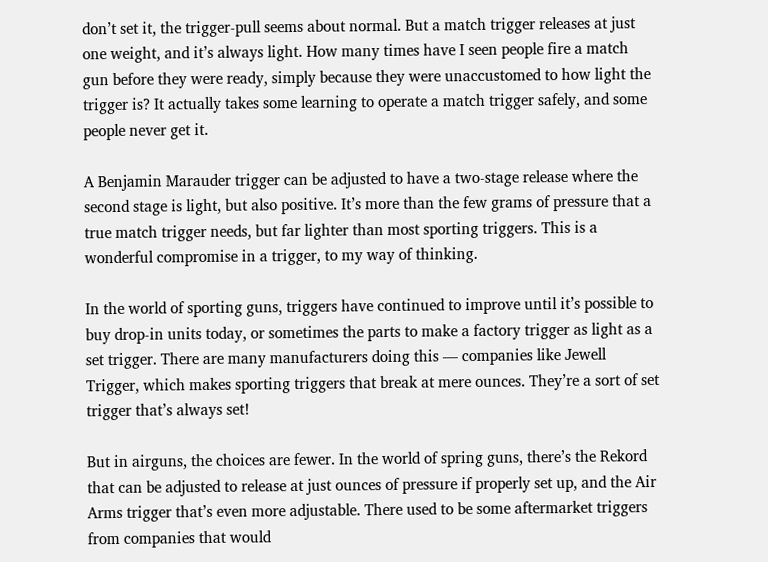don’t set it, the trigger-pull seems about normal. But a match trigger releases at just one weight, and it’s always light. How many times have I seen people fire a match gun before they were ready, simply because they were unaccustomed to how light the trigger is? It actually takes some learning to operate a match trigger safely, and some people never get it.

A Benjamin Marauder trigger can be adjusted to have a two-stage release where the second stage is light, but also positive. It’s more than the few grams of pressure that a true match trigger needs, but far lighter than most sporting triggers. This is a wonderful compromise in a trigger, to my way of thinking.

In the world of sporting guns, triggers have continued to improve until it’s possible to buy drop-in units today, or sometimes the parts to make a factory trigger as light as a set trigger. There are many manufacturers doing this — companies like Jewell Trigger, which makes sporting triggers that break at mere ounces. They’re a sort of set trigger that’s always set!

But in airguns, the choices are fewer. In the world of spring guns, there’s the Rekord that can be adjusted to release at just ounces of pressure if properly set up, and the Air Arms trigger that’s even more adjustable. There used to be some aftermarket triggers from companies that would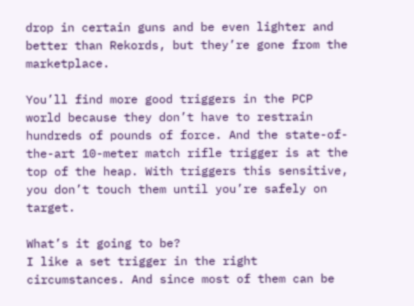drop in certain guns and be even lighter and better than Rekords, but they’re gone from the marketplace.

You’ll find more good triggers in the PCP world because they don’t have to restrain hundreds of pounds of force. And the state-of-the-art 10-meter match rifle trigger is at the top of the heap. With triggers this sensitive, you don’t touch them until you’re safely on target.

What’s it going to be?
I like a set trigger in the right circumstances. And since most of them can be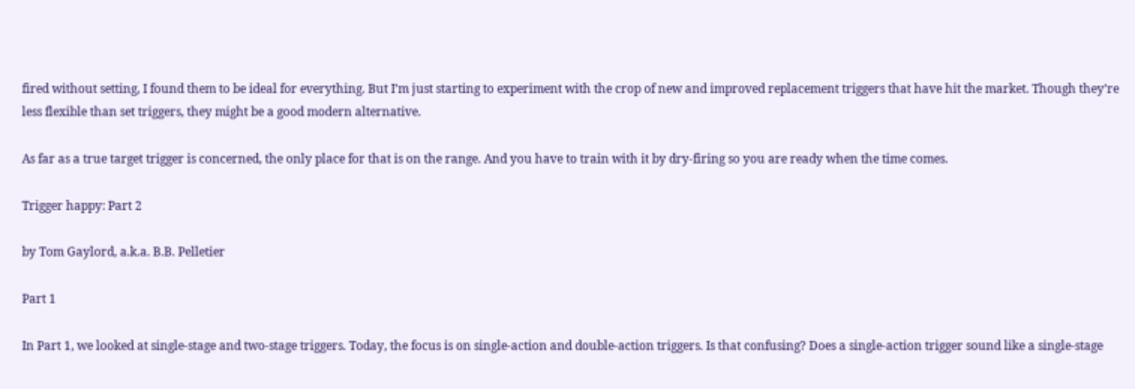fired without setting, I found them to be ideal for everything. But I’m just starting to experiment with the crop of new and improved replacement triggers that have hit the market. Though they’re less flexible than set triggers, they might be a good modern alternative.

As far as a true target trigger is concerned, the only place for that is on the range. And you have to train with it by dry-firing so you are ready when the time comes.

Trigger happy: Part 2

by Tom Gaylord, a.k.a. B.B. Pelletier

Part 1

In Part 1, we looked at single-stage and two-stage triggers. Today, the focus is on single-action and double-action triggers. Is that confusing? Does a single-action trigger sound like a single-stage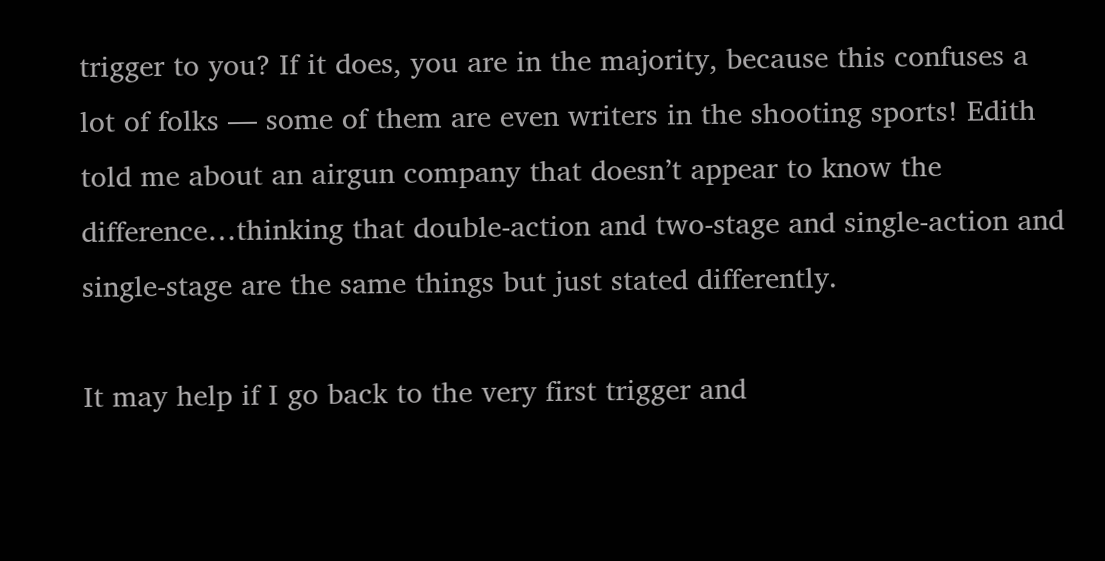trigger to you? If it does, you are in the majority, because this confuses a lot of folks — some of them are even writers in the shooting sports! Edith told me about an airgun company that doesn’t appear to know the difference…thinking that double-action and two-stage and single-action and single-stage are the same things but just stated differently.

It may help if I go back to the very first trigger and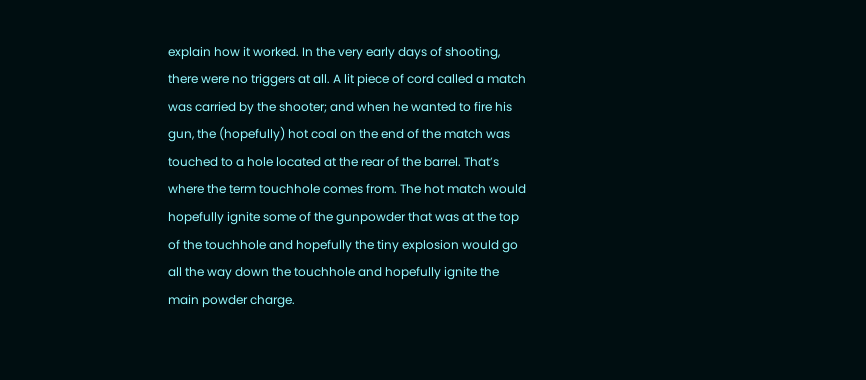explain how it worked. In the very early days of shooting, there were no triggers at all. A lit piece of cord called a match was carried by the shooter; and when he wanted to fire his gun, the (hopefully) hot coal on the end of the match was touched to a hole located at the rear of the barrel. That’s where the term touchhole comes from. The hot match would hopefully ignite some of the gunpowder that was at the top of the touchhole and hopefully the tiny explosion would go all the way down the touchhole and hopefully ignite the main powder charge.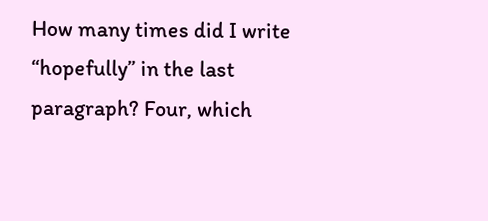How many times did I write “hopefully” in the last paragraph? Four, which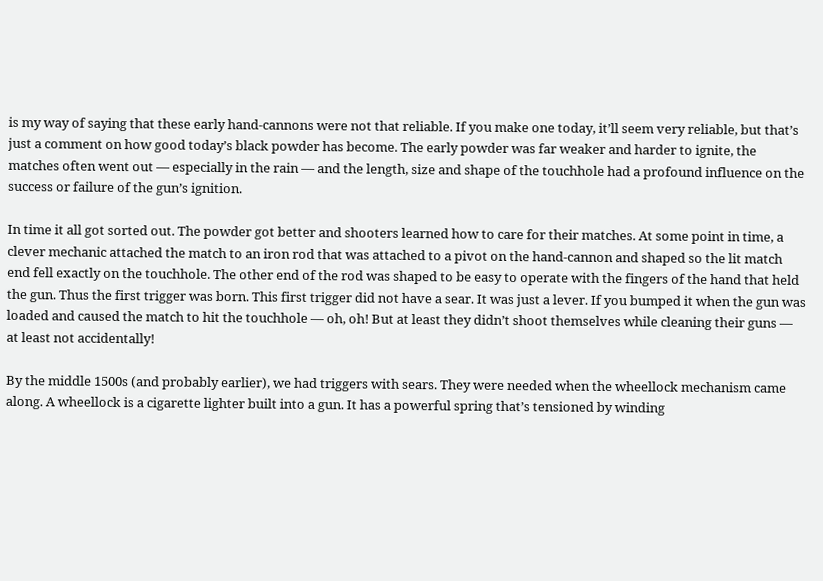is my way of saying that these early hand-cannons were not that reliable. If you make one today, it’ll seem very reliable, but that’s just a comment on how good today’s black powder has become. The early powder was far weaker and harder to ignite, the matches often went out — especially in the rain — and the length, size and shape of the touchhole had a profound influence on the success or failure of the gun’s ignition.

In time it all got sorted out. The powder got better and shooters learned how to care for their matches. At some point in time, a clever mechanic attached the match to an iron rod that was attached to a pivot on the hand-cannon and shaped so the lit match end fell exactly on the touchhole. The other end of the rod was shaped to be easy to operate with the fingers of the hand that held the gun. Thus the first trigger was born. This first trigger did not have a sear. It was just a lever. If you bumped it when the gun was loaded and caused the match to hit the touchhole — oh, oh! But at least they didn’t shoot themselves while cleaning their guns — at least not accidentally!

By the middle 1500s (and probably earlier), we had triggers with sears. They were needed when the wheellock mechanism came along. A wheellock is a cigarette lighter built into a gun. It has a powerful spring that’s tensioned by winding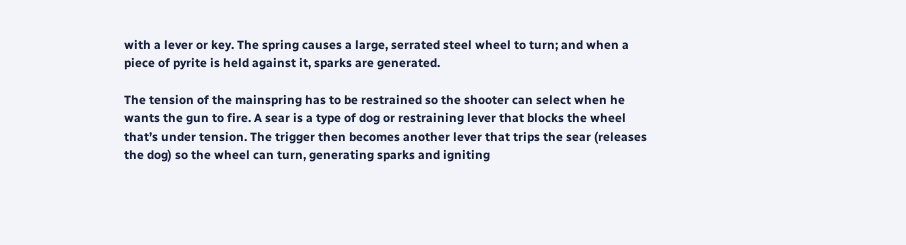with a lever or key. The spring causes a large, serrated steel wheel to turn; and when a piece of pyrite is held against it, sparks are generated.

The tension of the mainspring has to be restrained so the shooter can select when he wants the gun to fire. A sear is a type of dog or restraining lever that blocks the wheel that’s under tension. The trigger then becomes another lever that trips the sear (releases the dog) so the wheel can turn, generating sparks and igniting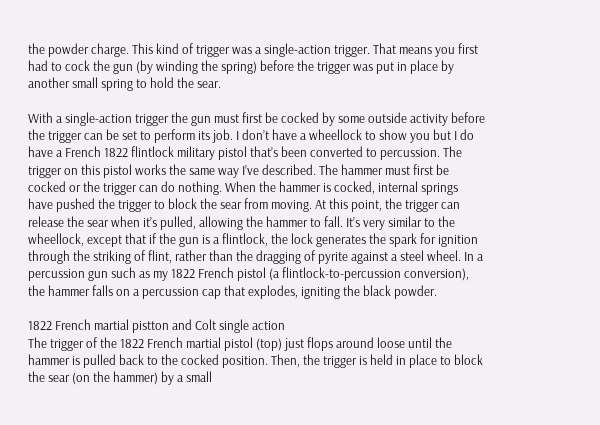the powder charge. This kind of trigger was a single-action trigger. That means you first had to cock the gun (by winding the spring) before the trigger was put in place by another small spring to hold the sear.

With a single-action trigger the gun must first be cocked by some outside activity before the trigger can be set to perform its job. I don’t have a wheellock to show you but I do have a French 1822 flintlock military pistol that’s been converted to percussion. The trigger on this pistol works the same way I’ve described. The hammer must first be cocked or the trigger can do nothing. When the hammer is cocked, internal springs have pushed the trigger to block the sear from moving. At this point, the trigger can release the sear when it’s pulled, allowing the hammer to fall. It’s very similar to the wheellock, except that if the gun is a flintlock, the lock generates the spark for ignition through the striking of flint, rather than the dragging of pyrite against a steel wheel. In a percussion gun such as my 1822 French pistol (a flintlock-to-percussion conversion), the hammer falls on a percussion cap that explodes, igniting the black powder.

1822 French martial pistton and Colt single action
The trigger of the 1822 French martial pistol (top) just flops around loose until the hammer is pulled back to the cocked position. Then, the trigger is held in place to block the sear (on the hammer) by a small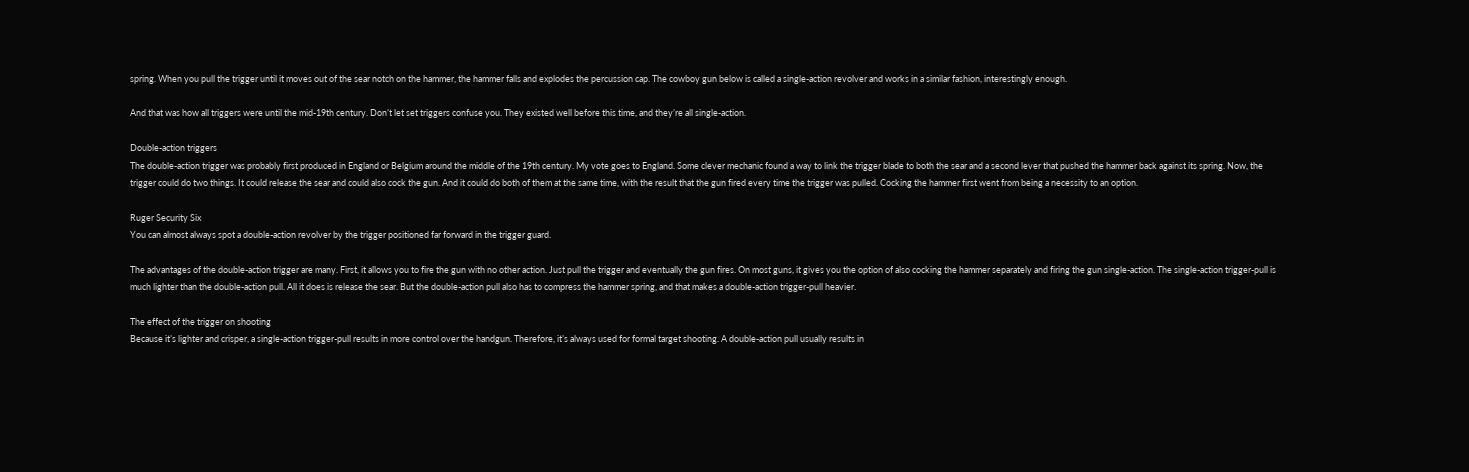spring. When you pull the trigger until it moves out of the sear notch on the hammer, the hammer falls and explodes the percussion cap. The cowboy gun below is called a single-action revolver and works in a similar fashion, interestingly enough.

And that was how all triggers were until the mid-19th century. Don’t let set triggers confuse you. They existed well before this time, and they’re all single-action.

Double-action triggers
The double-action trigger was probably first produced in England or Belgium around the middle of the 19th century. My vote goes to England. Some clever mechanic found a way to link the trigger blade to both the sear and a second lever that pushed the hammer back against its spring. Now, the trigger could do two things. It could release the sear and could also cock the gun. And it could do both of them at the same time, with the result that the gun fired every time the trigger was pulled. Cocking the hammer first went from being a necessity to an option.

Ruger Security Six
You can almost always spot a double-action revolver by the trigger positioned far forward in the trigger guard.

The advantages of the double-action trigger are many. First, it allows you to fire the gun with no other action. Just pull the trigger and eventually the gun fires. On most guns, it gives you the option of also cocking the hammer separately and firing the gun single-action. The single-action trigger-pull is much lighter than the double-action pull. All it does is release the sear. But the double-action pull also has to compress the hammer spring, and that makes a double-action trigger-pull heavier.

The effect of the trigger on shooting
Because it’s lighter and crisper, a single-action trigger-pull results in more control over the handgun. Therefore, it’s always used for formal target shooting. A double-action pull usually results in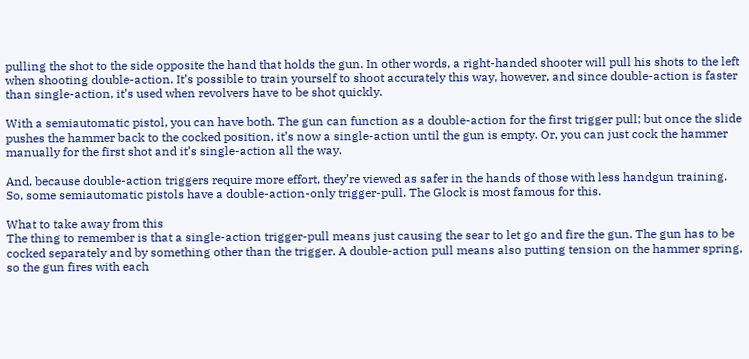pulling the shot to the side opposite the hand that holds the gun. In other words, a right-handed shooter will pull his shots to the left when shooting double-action. It’s possible to train yourself to shoot accurately this way, however, and since double-action is faster than single-action, it’s used when revolvers have to be shot quickly.

With a semiautomatic pistol, you can have both. The gun can function as a double-action for the first trigger pull; but once the slide pushes the hammer back to the cocked position, it’s now a single-action until the gun is empty. Or, you can just cock the hammer manually for the first shot and it’s single-action all the way.

And, because double-action triggers require more effort, they’re viewed as safer in the hands of those with less handgun training. So, some semiautomatic pistols have a double-action-only trigger-pull. The Glock is most famous for this.

What to take away from this
The thing to remember is that a single-action trigger-pull means just causing the sear to let go and fire the gun. The gun has to be cocked separately and by something other than the trigger. A double-action pull means also putting tension on the hammer spring, so the gun fires with each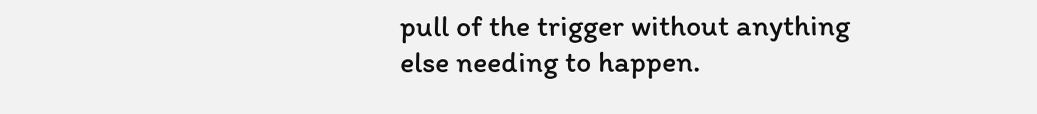pull of the trigger without anything else needing to happen.